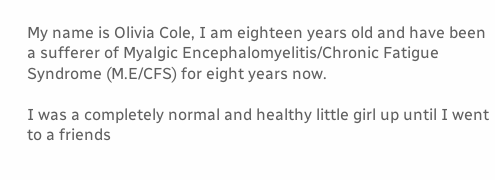My name is Olivia Cole, I am eighteen years old and have been a sufferer of Myalgic Encephalomyelitis/Chronic Fatigue Syndrome (M.E/CFS) for eight years now.

I was a completely normal and healthy little girl up until I went to a friends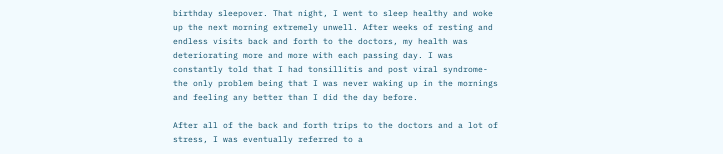birthday sleepover. That night, I went to sleep healthy and woke up the next morning extremely unwell. After weeks of resting and endless visits back and forth to the doctors, my health was deteriorating more and more with each passing day. I was constantly told that I had tonsillitis and post viral syndrome- the only problem being that I was never waking up in the mornings and feeling any better than I did the day before.

After all of the back and forth trips to the doctors and a lot of stress, I was eventually referred to a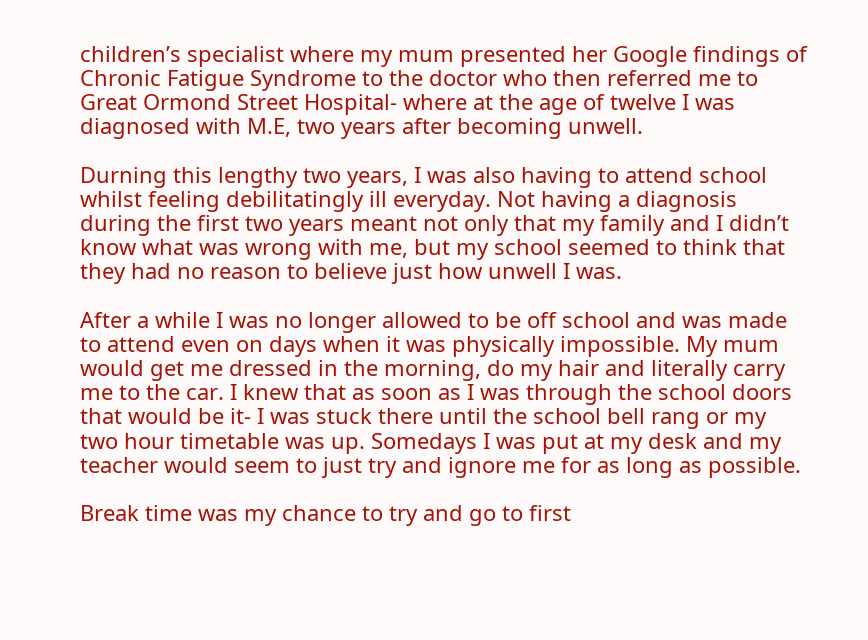children’s specialist where my mum presented her Google findings of Chronic Fatigue Syndrome to the doctor who then referred me to Great Ormond Street Hospital- where at the age of twelve I was diagnosed with M.E, two years after becoming unwell.

Durning this lengthy two years, I was also having to attend school whilst feeling debilitatingly ill everyday. Not having a diagnosis during the first two years meant not only that my family and I didn’t know what was wrong with me, but my school seemed to think that they had no reason to believe just how unwell I was.

After a while I was no longer allowed to be off school and was made to attend even on days when it was physically impossible. My mum would get me dressed in the morning, do my hair and literally carry me to the car. I knew that as soon as I was through the school doors that would be it- I was stuck there until the school bell rang or my two hour timetable was up. Somedays I was put at my desk and my teacher would seem to just try and ignore me for as long as possible.

Break time was my chance to try and go to first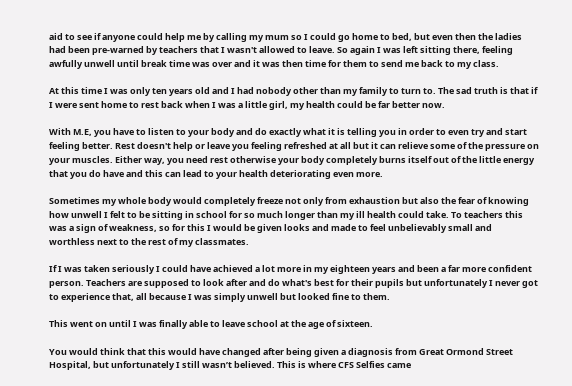aid to see if anyone could help me by calling my mum so I could go home to bed, but even then the ladies had been pre-warned by teachers that I wasn't allowed to leave. So again I was left sitting there, feeling awfully unwell until break time was over and it was then time for them to send me back to my class.

At this time I was only ten years old and I had nobody other than my family to turn to. The sad truth is that if I were sent home to rest back when I was a little girl, my health could be far better now.

With M.E, you have to listen to your body and do exactly what it is telling you in order to even try and start feeling better. Rest doesn't help or leave you feeling refreshed at all but it can relieve some of the pressure on your muscles. Either way, you need rest otherwise your body completely burns itself out of the little energy that you do have and this can lead to your health deteriorating even more.

Sometimes my whole body would completely freeze not only from exhaustion but also the fear of knowing how unwell I felt to be sitting in school for so much longer than my ill health could take. To teachers this was a sign of weakness, so for this I would be given looks and made to feel unbelievably small and worthless next to the rest of my classmates.

If I was taken seriously I could have achieved a lot more in my eighteen years and been a far more confident person. Teachers are supposed to look after and do what's best for their pupils but unfortunately I never got to experience that, all because I was simply unwell but looked fine to them.

This went on until I was finally able to leave school at the age of sixteen.

You would think that this would have changed after being given a diagnosis from Great Ormond Street Hospital, but unfortunately I still wasn’t believed. This is where CFS Selfies came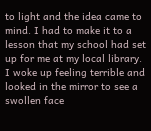to light and the idea came to mind. I had to make it to a lesson that my school had set up for me at my local library. I woke up feeling terrible and looked in the mirror to see a swollen face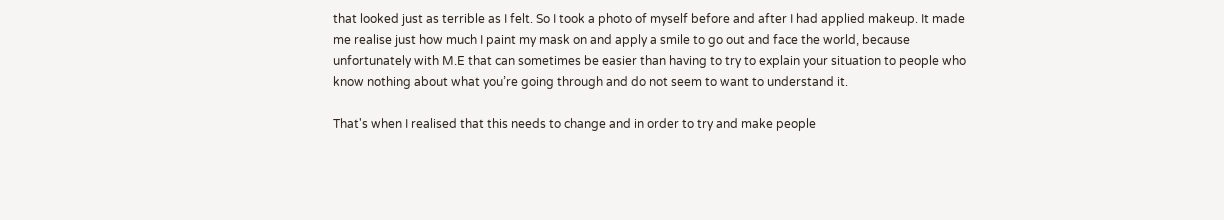that looked just as terrible as I felt. So I took a photo of myself before and after I had applied makeup. It made me realise just how much I paint my mask on and apply a smile to go out and face the world, because unfortunately with M.E that can sometimes be easier than having to try to explain your situation to people who know nothing about what you’re going through and do not seem to want to understand it.

That's when I realised that this needs to change and in order to try and make people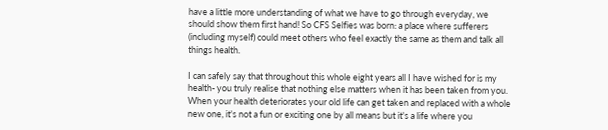have a little more understanding of what we have to go through everyday, we should show them first hand! So CFS Selfies was born: a place where sufferers (including myself) could meet others who feel exactly the same as them and talk all things health.

I can safely say that throughout this whole eight years all I have wished for is my health- you truly realise that nothing else matters when it has been taken from you. When your health deteriorates your old life can get taken and replaced with a whole new one, it's not a fun or exciting one by all means but it's a life where you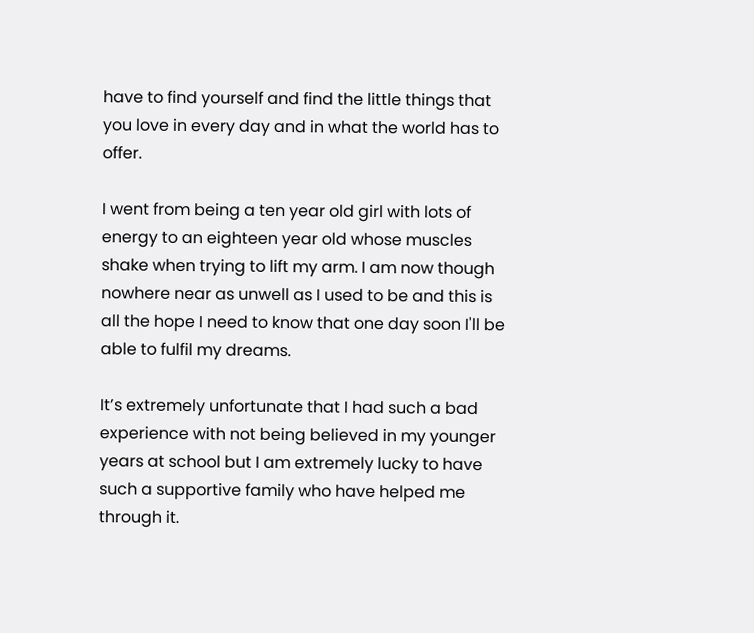have to find yourself and find the little things that you love in every day and in what the world has to offer.

I went from being a ten year old girl with lots of energy to an eighteen year old whose muscles shake when trying to lift my arm. I am now though nowhere near as unwell as I used to be and this is all the hope I need to know that one day soon I'll be able to fulfil my dreams.

It’s extremely unfortunate that I had such a bad experience with not being believed in my younger years at school but I am extremely lucky to have such a supportive family who have helped me through it.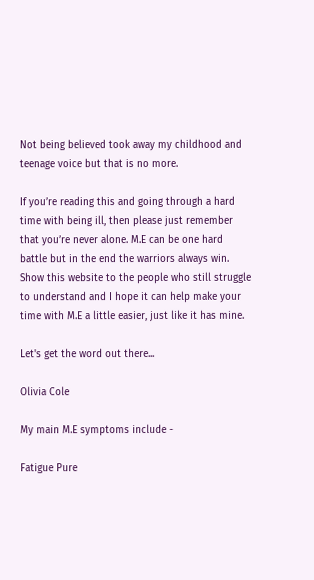Not being believed took away my childhood and teenage voice but that is no more.

If you’re reading this and going through a hard time with being ill, then please just remember that you’re never alone. M.E can be one hard battle but in the end the warriors always win. Show this website to the people who still struggle to understand and I hope it can help make your time with M.E a little easier, just like it has mine.

Let's get the word out there...

Olivia Cole

My main M.E symptoms include -

Fatigue Pure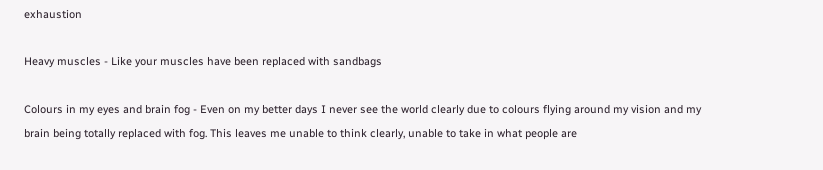exhaustion

Heavy muscles - Like your muscles have been replaced with sandbags

Colours in my eyes and brain fog - Even on my better days I never see the world clearly due to colours flying around my vision and my brain being totally replaced with fog. This leaves me unable to think clearly, unable to take in what people are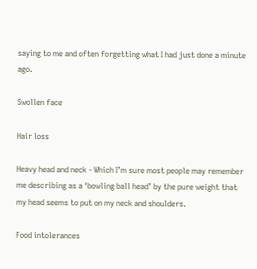saying to me and often forgetting what I had just done a minute ago.

Swollen face

Hair loss

Heavy head and neck - Which I’m sure most people may remember me describing as a ‘bowling ball head’ by the pure weight that my head seems to put on my neck and shoulders.

Food intolerances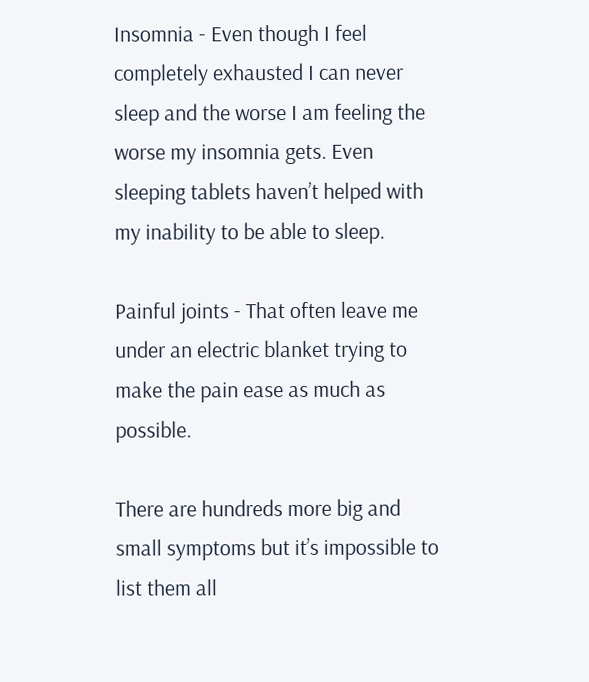Insomnia - Even though I feel completely exhausted I can never sleep and the worse I am feeling the worse my insomnia gets. Even sleeping tablets haven’t helped with my inability to be able to sleep.

Painful joints - That often leave me under an electric blanket trying to make the pain ease as much as possible.

There are hundreds more big and small symptoms but it’s impossible to list them all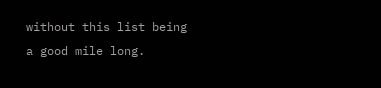without this list being a good mile long.